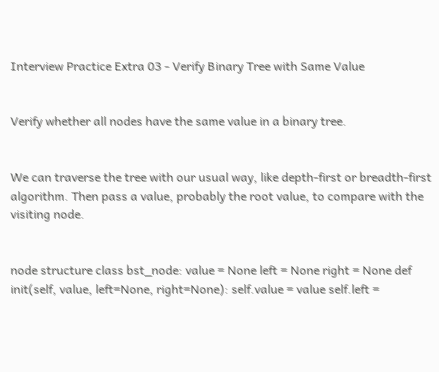Interview Practice Extra 03 - Verify Binary Tree with Same Value


Verify whether all nodes have the same value in a binary tree.


We can traverse the tree with our usual way, like depth-first or breadth-first algorithm. Then pass a value, probably the root value, to compare with the visiting node.


node structure class bst_node: value = None left = None right = None def init(self, value, left=None, right=None): self.value = value self.left =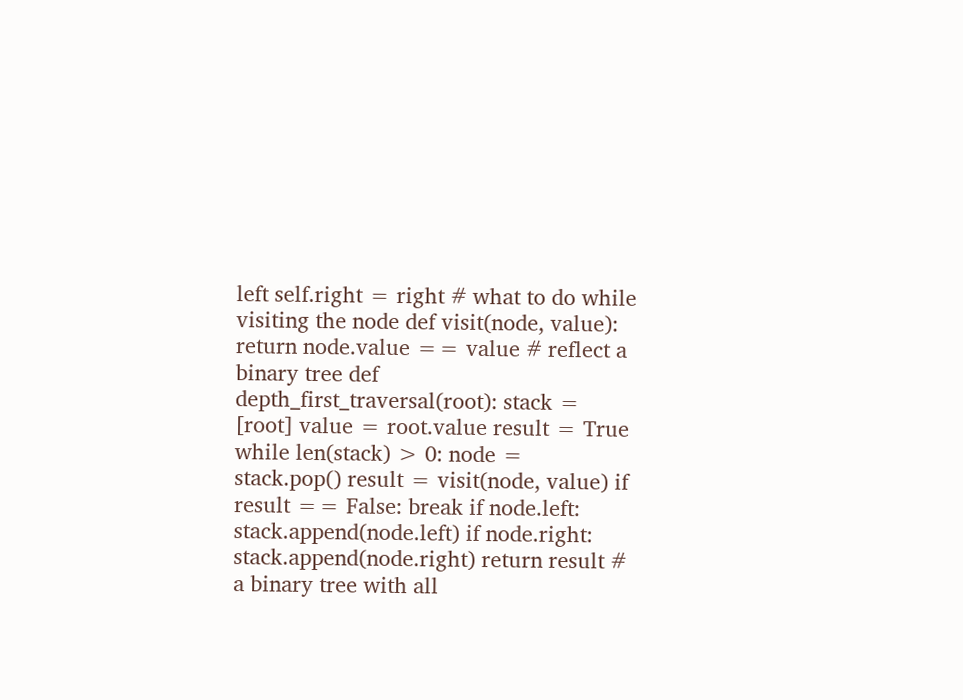left self.right = right # what to do while visiting the node def visit(node, value): return node.value == value # reflect a binary tree def depth_first_traversal(root): stack = [root] value = root.value result = True while len(stack) > 0: node = stack.pop() result = visit(node, value) if result == False: break if node.left: stack.append(node.left) if node.right: stack.append(node.right) return result # a binary tree with all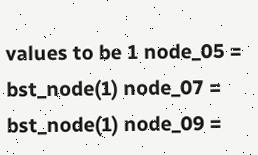values to be 1 node_05 = bst_node(1) node_07 = bst_node(1) node_09 =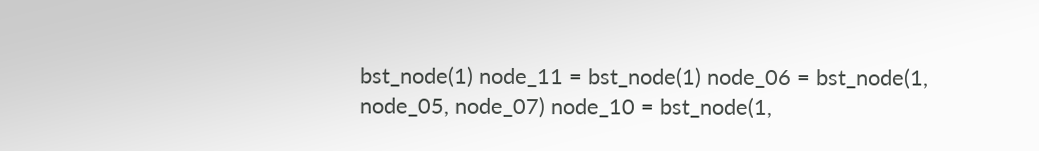bst_node(1) node_11 = bst_node(1) node_06 = bst_node(1, node_05, node_07) node_10 = bst_node(1,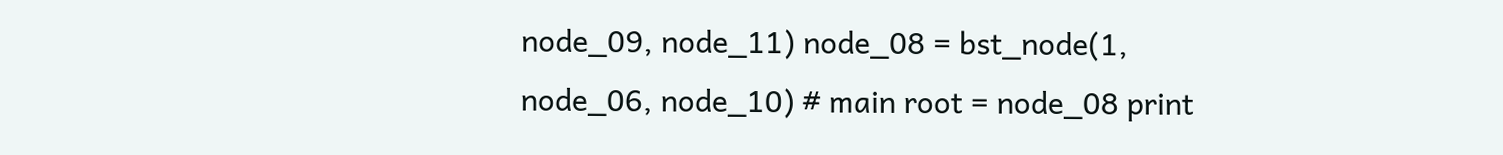node_09, node_11) node_08 = bst_node(1, node_06, node_10) # main root = node_08 print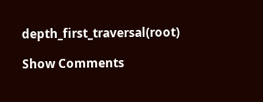depth_first_traversal(root)

Show Comments